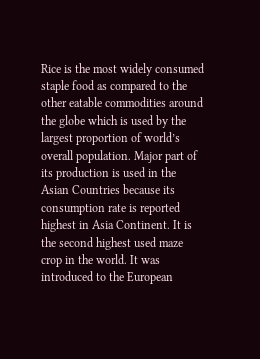Rice is the most widely consumed staple food as compared to the other eatable commodities around the globe which is used by the largest proportion of world’s overall population. Major part of its production is used in the Asian Countries because its consumption rate is reported highest in Asia Continent. It is the second highest used maze crop in the world. It was introduced to the European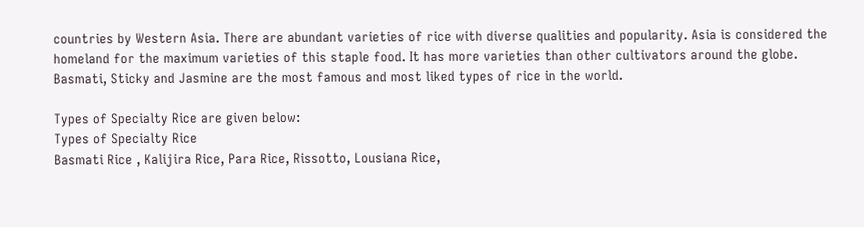countries by Western Asia. There are abundant varieties of rice with diverse qualities and popularity. Asia is considered the homeland for the maximum varieties of this staple food. It has more varieties than other cultivators around the globe. Basmati, Sticky and Jasmine are the most famous and most liked types of rice in the world.

Types of Specialty Rice are given below:
Types of Specialty Rice
Basmati Rice , Kalijira Rice, Para Rice, Rissotto, Lousiana Rice,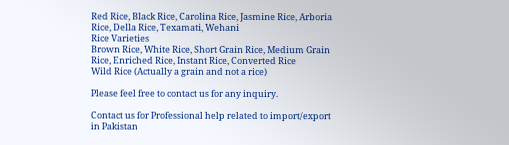Red Rice, Black Rice, Carolina Rice, Jasmine Rice, Arboria Rice, Della Rice, Texamati, Wehani
Rice Varieties
Brown Rice, White Rice, Short Grain Rice, Medium Grain Rice, Enriched Rice, Instant Rice, Converted Rice
Wild Rice (Actually a grain and not a rice)

Please feel free to contact us for any inquiry.

Contact us for Professional help related to import/export in Pakistan